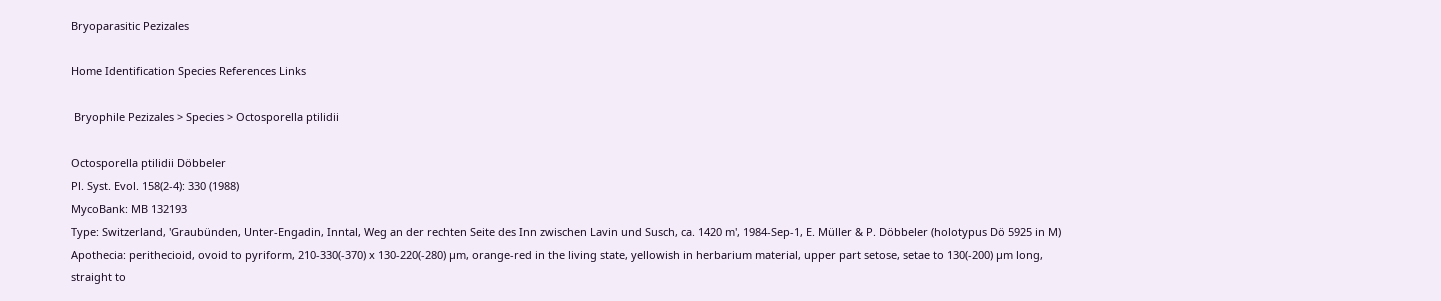Bryoparasitic Pezizales

Home Identification Species References Links

 Bryophile Pezizales > Species > Octosporella ptilidii

Octosporella ptilidii Döbbeler
Pl. Syst. Evol. 158(2-4): 330 (1988)
MycoBank: MB 132193
Type: Switzerland, 'Graubünden, Unter-Engadin, Inntal, Weg an der rechten Seite des Inn zwischen Lavin und Susch, ca. 1420 m', 1984-Sep-1, E. Müller & P. Döbbeler (holotypus Dö 5925 in M)
Apothecia: perithecioid, ovoid to pyriform, 210-330(-370) x 130-220(-280) µm, orange-red in the living state, yellowish in herbarium material, upper part setose, setae to 130(-200) µm long, straight to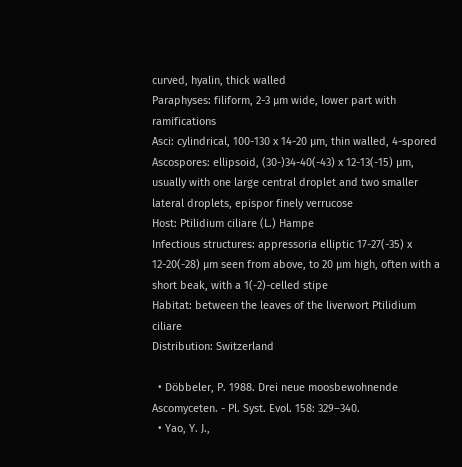curved, hyalin, thick walled
Paraphyses: filiform, 2-3 µm wide, lower part with ramifications
Asci: cylindrical, 100-130 x 14-20 µm, thin walled, 4-spored
Ascospores: ellipsoid, (30-)34-40(-43) x 12-13(-15) µm, usually with one large central droplet and two smaller lateral droplets, epispor finely verrucose
Host: Ptilidium ciliare (L.) Hampe
Infectious structures: appressoria elliptic 17-27(-35) x 12-20(-28) µm seen from above, to 20 µm high, often with a short beak, with a 1(-2)-celled stipe
Habitat: between the leaves of the liverwort Ptilidium ciliare
Distribution: Switzerland

  • Döbbeler, P. 1988. Drei neue moosbewohnende Ascomyceten. - Pl. Syst. Evol. 158: 329–340.
  • Yao, Y. J.,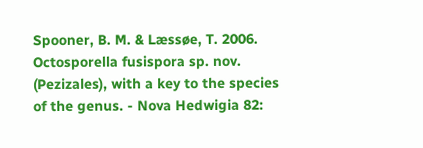Spooner, B. M. & Læssøe, T. 2006. Octosporella fusispora sp. nov. (Pezizales), with a key to the species of the genus. - Nova Hedwigia 82: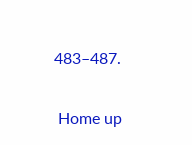483–487.

 Home up